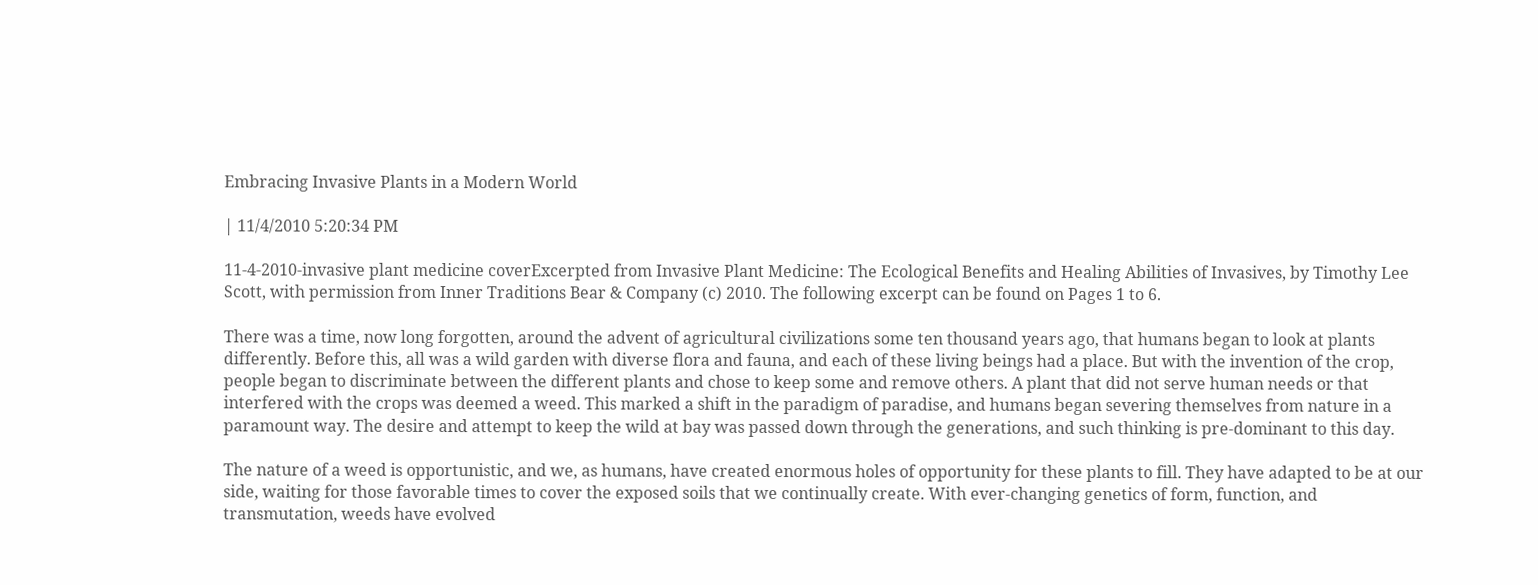Embracing Invasive Plants in a Modern World

| 11/4/2010 5:20:34 PM

11-4-2010-invasive plant medicine coverExcerpted from Invasive Plant Medicine: The Ecological Benefits and Healing Abilities of Invasives, by Timothy Lee Scott, with permission from Inner Traditions Bear & Company (c) 2010. The following excerpt can be found on Pages 1 to 6.

There was a time, now long forgotten, around the advent of agricultural civilizations some ten thousand years ago, that humans began to look at plants differently. Before this, all was a wild garden with diverse flora and fauna, and each of these living beings had a place. But with the invention of the crop, people began to discriminate between the different plants and chose to keep some and remove others. A plant that did not serve human needs or that interfered with the crops was deemed a weed. This marked a shift in the paradigm of paradise, and humans began severing themselves from nature in a paramount way. The desire and attempt to keep the wild at bay was passed down through the generations, and such thinking is pre-dominant to this day.

The nature of a weed is opportunistic, and we, as humans, have created enormous holes of opportunity for these plants to fill. They have adapted to be at our side, waiting for those favorable times to cover the exposed soils that we continually create. With ever-changing genetics of form, function, and transmutation, weeds have evolved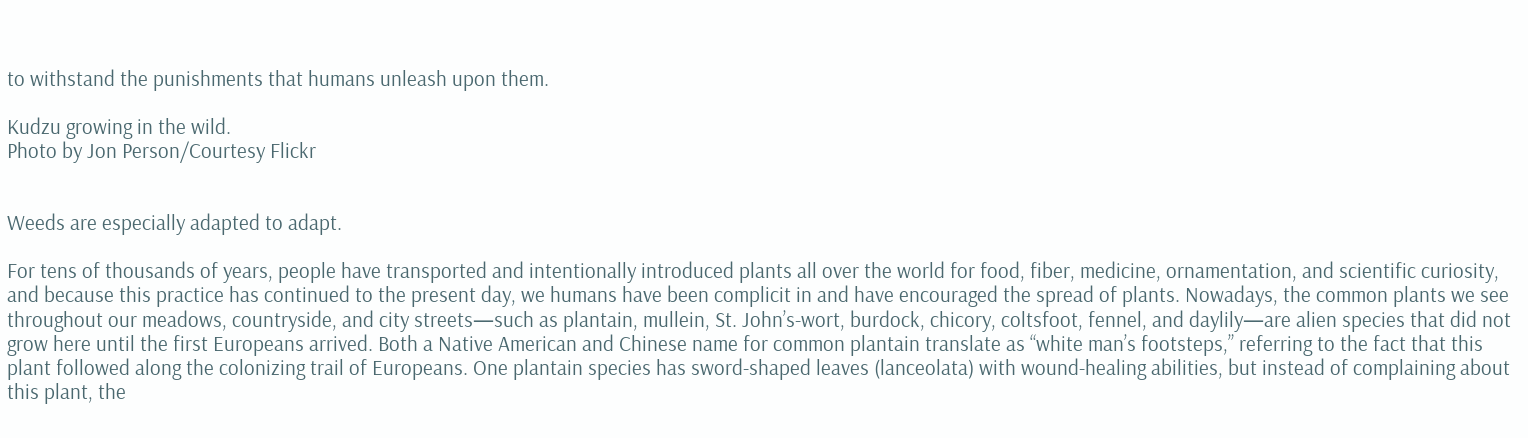to withstand the punishments that humans unleash upon them.

Kudzu growing in the wild.
Photo by Jon Person/Courtesy Flickr


Weeds are especially adapted to adapt.

For tens of thousands of years, people have transported and intentionally introduced plants all over the world for food, fiber, medicine, ornamentation, and scientific curiosity, and because this practice has continued to the present day, we humans have been complicit in and have encouraged the spread of plants. Nowadays, the common plants we see throughout our meadows, countryside, and city streets—such as plantain, mullein, St. John’s-wort, burdock, chicory, coltsfoot, fennel, and daylily—are alien species that did not grow here until the first Europeans arrived. Both a Native American and Chinese name for common plantain translate as “white man’s footsteps,” referring to the fact that this plant followed along the colonizing trail of Europeans. One plantain species has sword-shaped leaves (lanceolata) with wound-healing abilities, but instead of complaining about this plant, the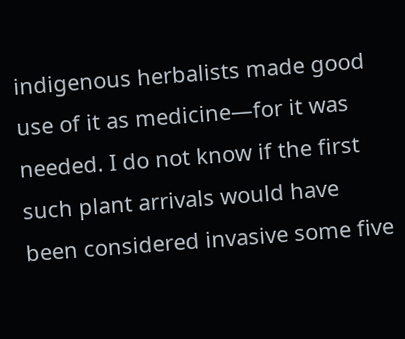indigenous herbalists made good use of it as medicine—for it was needed. I do not know if the first such plant arrivals would have been considered invasive some five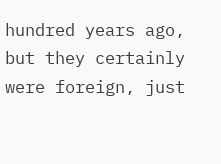hundred years ago, but they certainly were foreign, just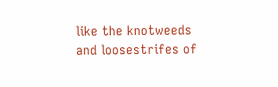like the knotweeds and loosestrifes of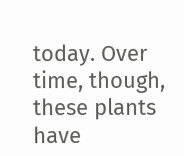today. Over time, though, these plants have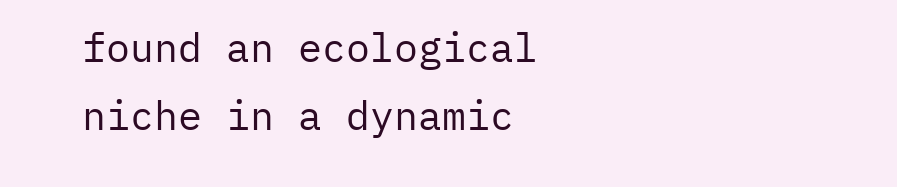found an ecological niche in a dynamic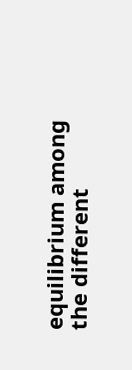equilibrium among the different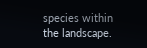species within the landscape.